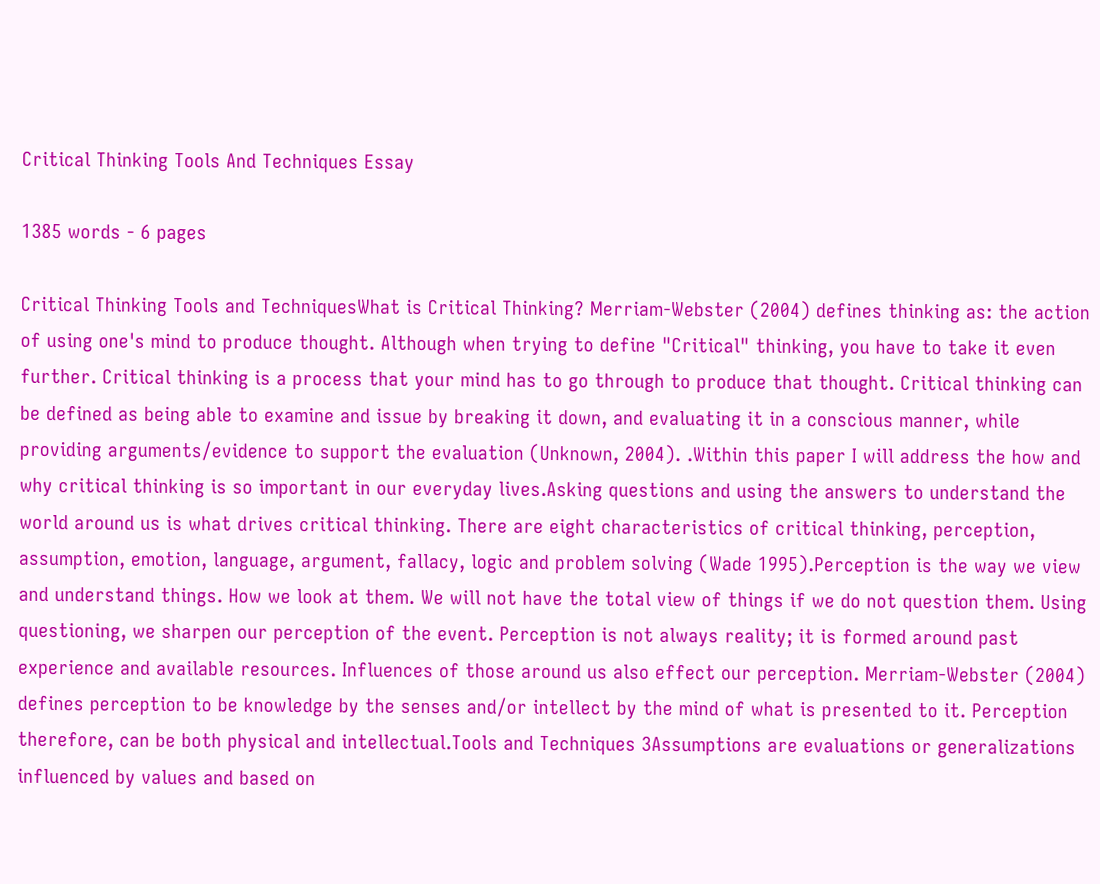Critical Thinking Tools And Techniques Essay

1385 words - 6 pages

Critical Thinking Tools and TechniquesWhat is Critical Thinking? Merriam-Webster (2004) defines thinking as: the action of using one's mind to produce thought. Although when trying to define "Critical" thinking, you have to take it even further. Critical thinking is a process that your mind has to go through to produce that thought. Critical thinking can be defined as being able to examine and issue by breaking it down, and evaluating it in a conscious manner, while providing arguments/evidence to support the evaluation (Unknown, 2004). .Within this paper I will address the how and why critical thinking is so important in our everyday lives.Asking questions and using the answers to understand the world around us is what drives critical thinking. There are eight characteristics of critical thinking, perception, assumption, emotion, language, argument, fallacy, logic and problem solving (Wade 1995).Perception is the way we view and understand things. How we look at them. We will not have the total view of things if we do not question them. Using questioning, we sharpen our perception of the event. Perception is not always reality; it is formed around past experience and available resources. Influences of those around us also effect our perception. Merriam-Webster (2004) defines perception to be knowledge by the senses and/or intellect by the mind of what is presented to it. Perception therefore, can be both physical and intellectual.Tools and Techniques 3Assumptions are evaluations or generalizations influenced by values and based on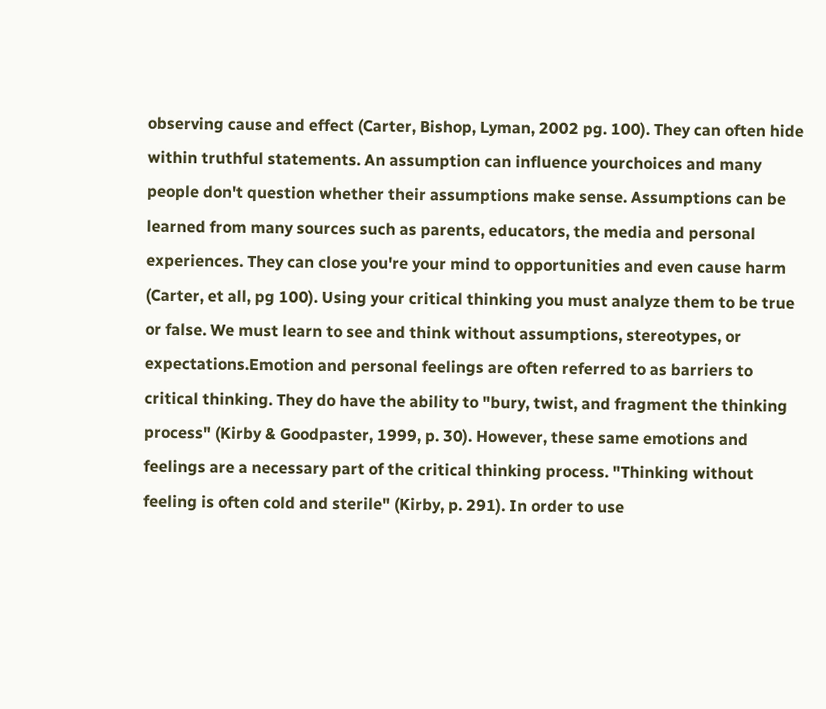observing cause and effect (Carter, Bishop, Lyman, 2002 pg. 100). They can often hide within truthful statements. An assumption can influence yourchoices and many people don't question whether their assumptions make sense. Assumptions can be learned from many sources such as parents, educators, the media and personal experiences. They can close you're your mind to opportunities and even cause harm (Carter, et all, pg 100). Using your critical thinking you must analyze them to be true or false. We must learn to see and think without assumptions, stereotypes, or expectations.Emotion and personal feelings are often referred to as barriers to critical thinking. They do have the ability to "bury, twist, and fragment the thinking process" (Kirby & Goodpaster, 1999, p. 30). However, these same emotions and feelings are a necessary part of the critical thinking process. "Thinking without feeling is often cold and sterile" (Kirby, p. 291). In order to use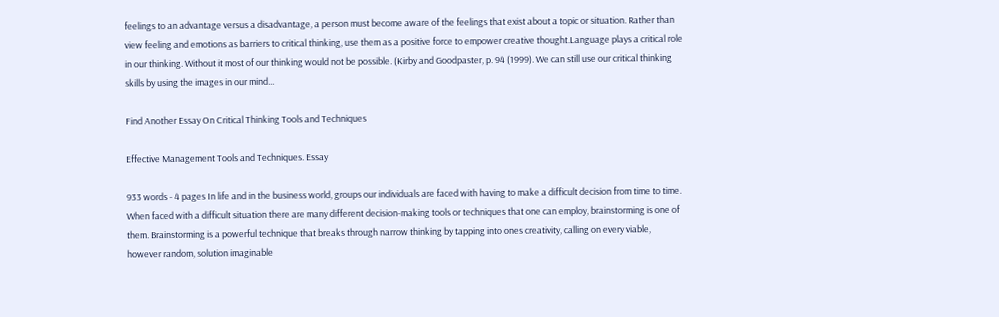feelings to an advantage versus a disadvantage, a person must become aware of the feelings that exist about a topic or situation. Rather than view feeling and emotions as barriers to critical thinking, use them as a positive force to empower creative thought.Language plays a critical role in our thinking. Without it most of our thinking would not be possible. (Kirby and Goodpaster, p. 94 (1999). We can still use our critical thinking skills by using the images in our mind...

Find Another Essay On Critical Thinking Tools and Techniques

Effective Management Tools and Techniques. Essay

933 words - 4 pages In life and in the business world, groups our individuals are faced with having to make a difficult decision from time to time. When faced with a difficult situation there are many different decision-making tools or techniques that one can employ, brainstorming is one of them. Brainstorming is a powerful technique that breaks through narrow thinking by tapping into ones creativity, calling on every viable, however random, solution imaginable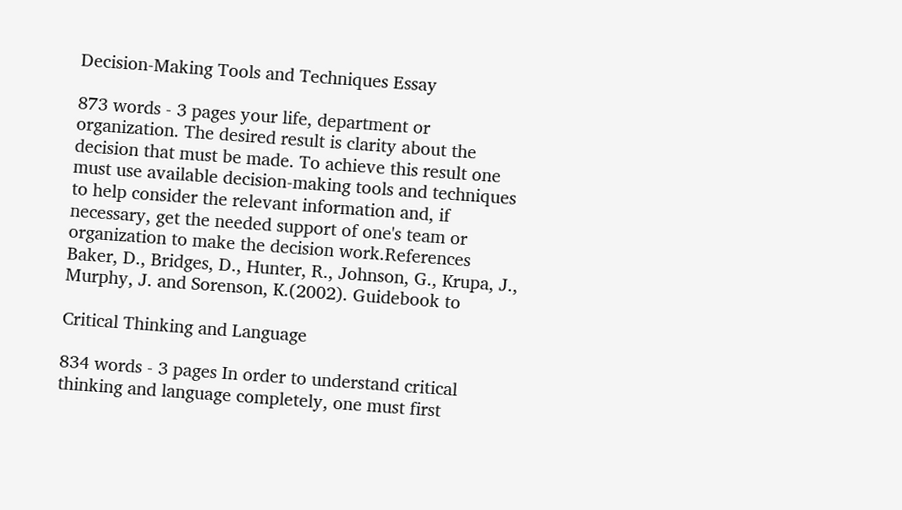Decision-Making Tools and Techniques Essay

873 words - 3 pages your life, department or organization. The desired result is clarity about the decision that must be made. To achieve this result one must use available decision-making tools and techniques to help consider the relevant information and, if necessary, get the needed support of one's team or organization to make the decision work.References Baker, D., Bridges, D., Hunter, R., Johnson, G., Krupa, J., Murphy, J. and Sorenson, K.(2002). Guidebook to

Critical Thinking and Language

834 words - 3 pages In order to understand critical thinking and language completely, one must first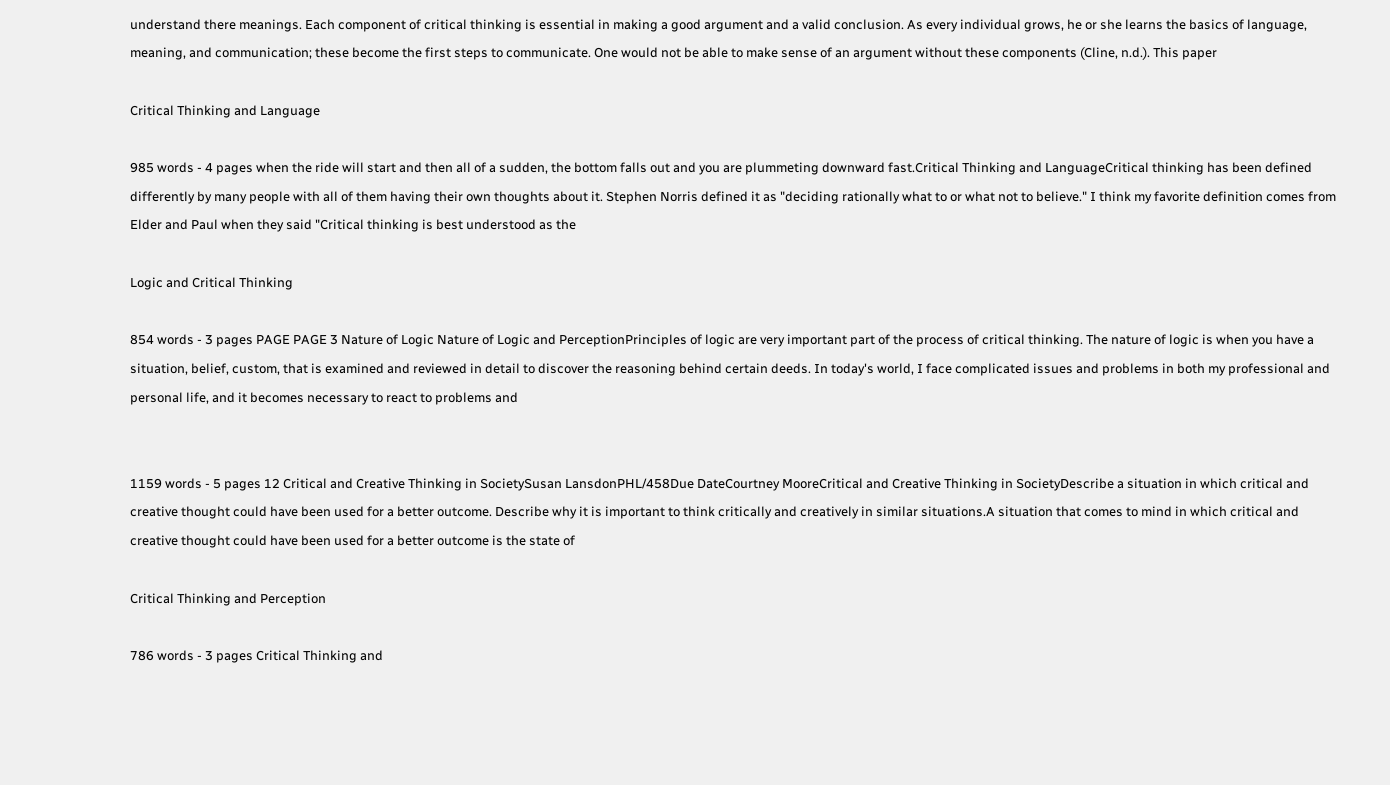understand there meanings. Each component of critical thinking is essential in making a good argument and a valid conclusion. As every individual grows, he or she learns the basics of language, meaning, and communication; these become the first steps to communicate. One would not be able to make sense of an argument without these components (Cline, n.d.). This paper

Critical Thinking and Language

985 words - 4 pages when the ride will start and then all of a sudden, the bottom falls out and you are plummeting downward fast.Critical Thinking and LanguageCritical thinking has been defined differently by many people with all of them having their own thoughts about it. Stephen Norris defined it as "deciding rationally what to or what not to believe." I think my favorite definition comes from Elder and Paul when they said "Critical thinking is best understood as the

Logic and Critical Thinking

854 words - 3 pages PAGE PAGE 3 Nature of Logic Nature of Logic and PerceptionPrinciples of logic are very important part of the process of critical thinking. The nature of logic is when you have a situation, belief, custom, that is examined and reviewed in detail to discover the reasoning behind certain deeds. In today's world, I face complicated issues and problems in both my professional and personal life, and it becomes necessary to react to problems and


1159 words - 5 pages 12 Critical and Creative Thinking in SocietySusan LansdonPHL/458Due DateCourtney MooreCritical and Creative Thinking in SocietyDescribe a situation in which critical and creative thought could have been used for a better outcome. Describe why it is important to think critically and creatively in similar situations.A situation that comes to mind in which critical and creative thought could have been used for a better outcome is the state of

Critical Thinking and Perception

786 words - 3 pages Critical Thinking and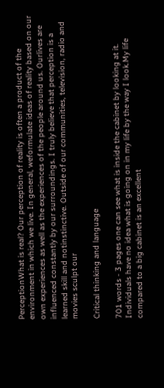PerceptionWhat is real? Our perception of reality is often a product of the environment in which we live. In general, weformulate ideas of reality based on our own experiences as well as the experiences of the people around us. Ourlives are influenced constantly by our surroundings. I truly believe that perception is a learned skill and notinstinctive. Outside of our communities, television, radio and movies sculpt our

Critical thinking and language

701 words - 3 pages one can see what is inside the cabinet by looking at it. Individuals have no idea what is going on in my life by the way I look.My life compared to a big cabinet is an excellent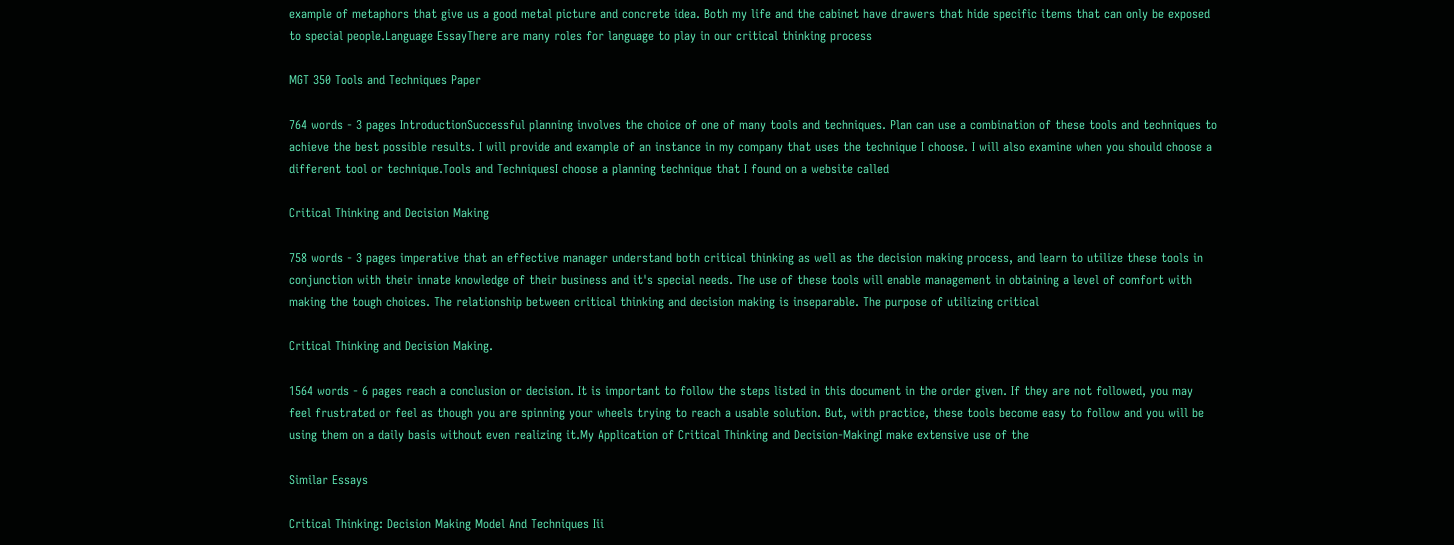example of metaphors that give us a good metal picture and concrete idea. Both my life and the cabinet have drawers that hide specific items that can only be exposed to special people.Language EssayThere are many roles for language to play in our critical thinking process

MGT 350 Tools and Techniques Paper

764 words - 3 pages IntroductionSuccessful planning involves the choice of one of many tools and techniques. Plan can use a combination of these tools and techniques to achieve the best possible results. I will provide and example of an instance in my company that uses the technique I choose. I will also examine when you should choose a different tool or technique.Tools and TechniquesI choose a planning technique that I found on a website called

Critical Thinking and Decision Making

758 words - 3 pages imperative that an effective manager understand both critical thinking as well as the decision making process, and learn to utilize these tools in conjunction with their innate knowledge of their business and it's special needs. The use of these tools will enable management in obtaining a level of comfort with making the tough choices. The relationship between critical thinking and decision making is inseparable. The purpose of utilizing critical

Critical Thinking and Decision Making.

1564 words - 6 pages reach a conclusion or decision. It is important to follow the steps listed in this document in the order given. If they are not followed, you may feel frustrated or feel as though you are spinning your wheels trying to reach a usable solution. But, with practice, these tools become easy to follow and you will be using them on a daily basis without even realizing it.My Application of Critical Thinking and Decision-MakingI make extensive use of the

Similar Essays

Critical Thinking: Decision Making Model And Techniques Iii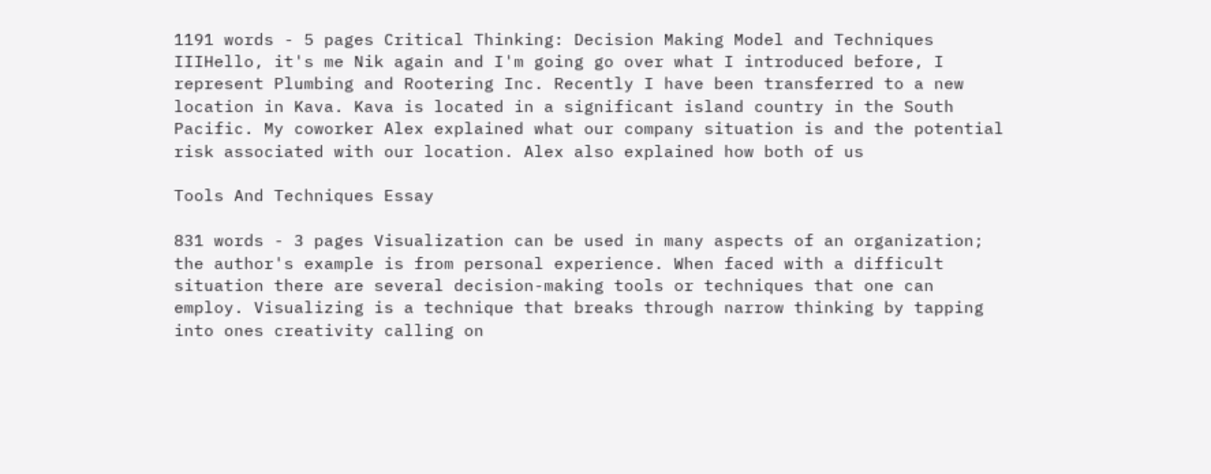1191 words - 5 pages Critical Thinking: Decision Making Model and Techniques IIIHello, it's me Nik again and I'm going go over what I introduced before, I represent Plumbing and Rootering Inc. Recently I have been transferred to a new location in Kava. Kava is located in a significant island country in the South Pacific. My coworker Alex explained what our company situation is and the potential risk associated with our location. Alex also explained how both of us

Tools And Techniques Essay

831 words - 3 pages Visualization can be used in many aspects of an organization; the author's example is from personal experience. When faced with a difficult situation there are several decision-making tools or techniques that one can employ. Visualizing is a technique that breaks through narrow thinking by tapping into ones creativity calling on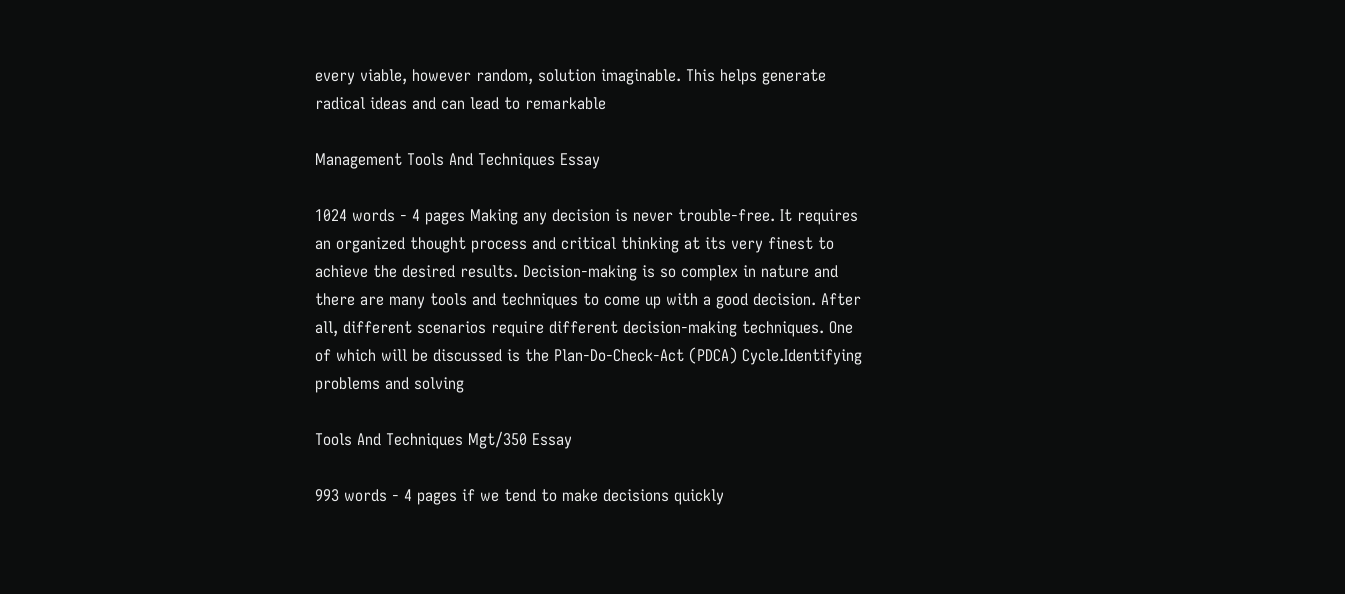every viable, however random, solution imaginable. This helps generate radical ideas and can lead to remarkable

Management Tools And Techniques Essay

1024 words - 4 pages Making any decision is never trouble-free. It requires an organized thought process and critical thinking at its very finest to achieve the desired results. Decision-making is so complex in nature and there are many tools and techniques to come up with a good decision. After all, different scenarios require different decision-making techniques. One of which will be discussed is the Plan-Do-Check-Act (PDCA) Cycle.Identifying problems and solving

Tools And Techniques Mgt/350 Essay

993 words - 4 pages if we tend to make decisions quickly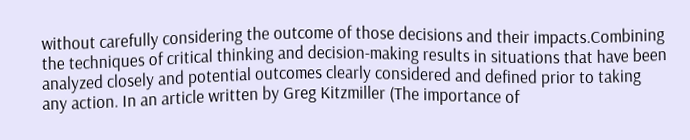without carefully considering the outcome of those decisions and their impacts.Combining the techniques of critical thinking and decision-making results in situations that have been analyzed closely and potential outcomes clearly considered and defined prior to taking any action. In an article written by Greg Kitzmiller (The importance of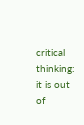critical thinking: it is out of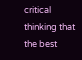critical thinking that the best